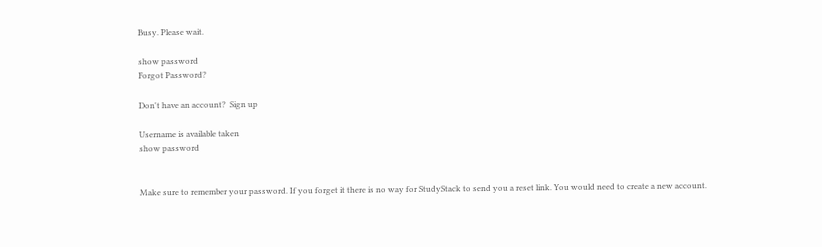Busy. Please wait.

show password
Forgot Password?

Don't have an account?  Sign up

Username is available taken
show password


Make sure to remember your password. If you forget it there is no way for StudyStack to send you a reset link. You would need to create a new account.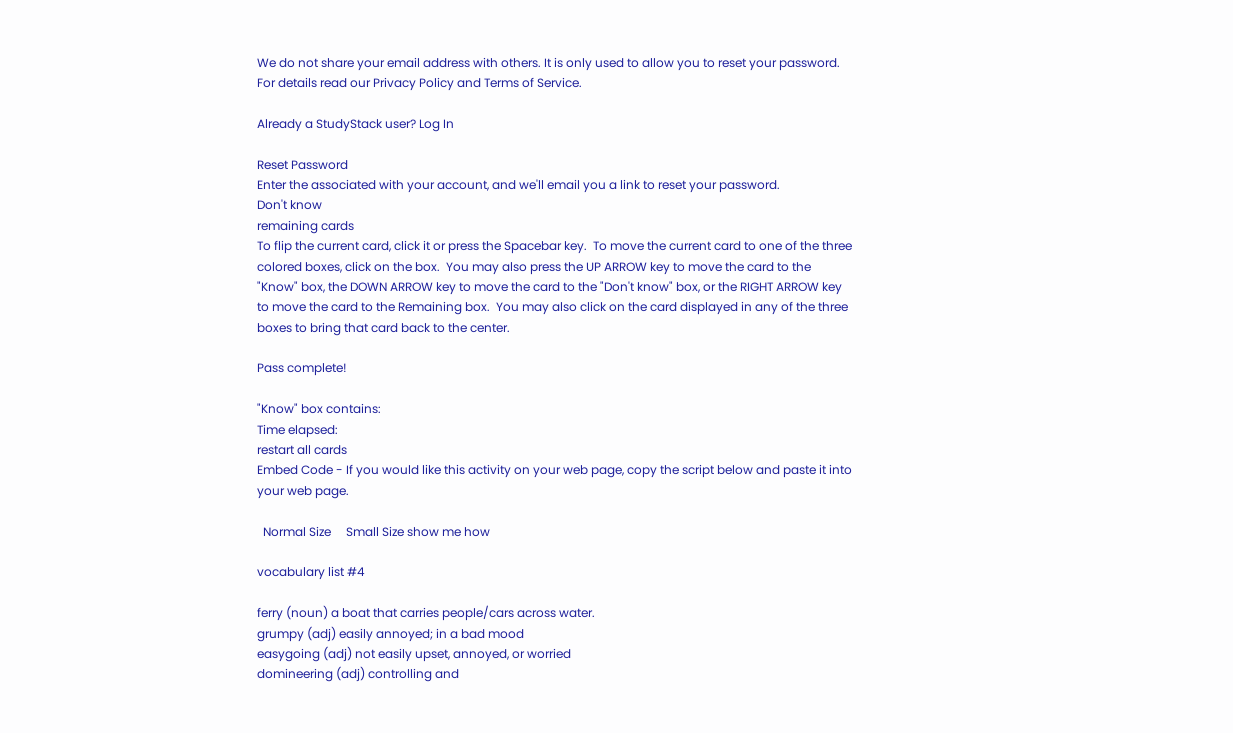We do not share your email address with others. It is only used to allow you to reset your password. For details read our Privacy Policy and Terms of Service.

Already a StudyStack user? Log In

Reset Password
Enter the associated with your account, and we'll email you a link to reset your password.
Don't know
remaining cards
To flip the current card, click it or press the Spacebar key.  To move the current card to one of the three colored boxes, click on the box.  You may also press the UP ARROW key to move the card to the "Know" box, the DOWN ARROW key to move the card to the "Don't know" box, or the RIGHT ARROW key to move the card to the Remaining box.  You may also click on the card displayed in any of the three boxes to bring that card back to the center.

Pass complete!

"Know" box contains:
Time elapsed:
restart all cards
Embed Code - If you would like this activity on your web page, copy the script below and paste it into your web page.

  Normal Size     Small Size show me how

vocabulary list #4

ferry (noun) a boat that carries people/cars across water.
grumpy (adj) easily annoyed; in a bad mood
easygoing (adj) not easily upset, annoyed, or worried
domineering (adj) controlling and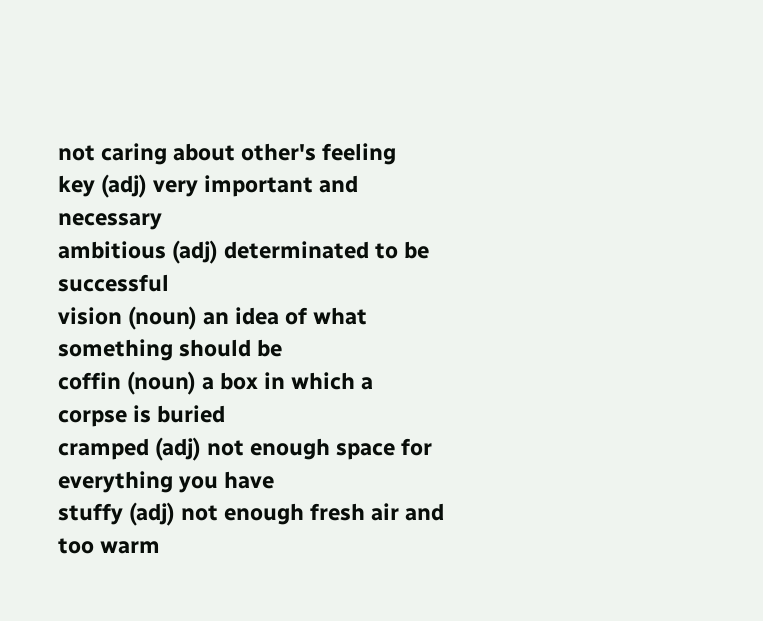not caring about other's feeling
key (adj) very important and necessary
ambitious (adj) determinated to be successful
vision (noun) an idea of what something should be
coffin (noun) a box in which a corpse is buried
cramped (adj) not enough space for everything you have
stuffy (adj) not enough fresh air and too warm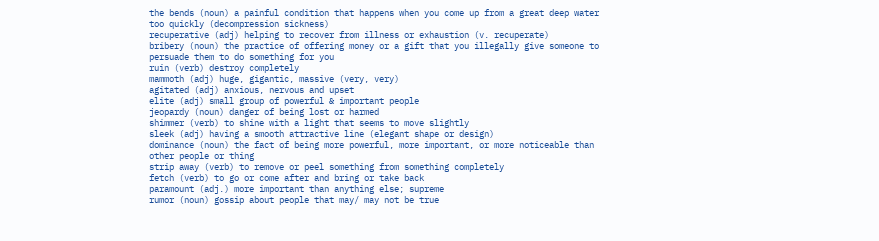the bends (noun) a painful condition that happens when you come up from a great deep water too quickly (decompression sickness)
recuperative (adj) helping to recover from illness or exhaustion (v. recuperate)
bribery (noun) the practice of offering money or a gift that you illegally give someone to persuade them to do something for you
ruin (verb) destroy completely
mammoth (adj) huge, gigantic, massive (very, very)
agitated (adj) anxious, nervous and upset
elite (adj) small group of powerful & important people
jeopardy (noun) danger of being lost or harmed
shimmer (verb) to shine with a light that seems to move slightly
sleek (adj) having a smooth attractive line (elegant shape or design)
dominance (noun) the fact of being more powerful, more important, or more noticeable than other people or thing
strip away (verb) to remove or peel something from something completely
fetch (verb) to go or come after and bring or take back
paramount (adj.) more important than anything else; supreme
rumor (noun) gossip about people that may/ may not be true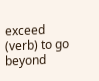exceed (verb) to go beyond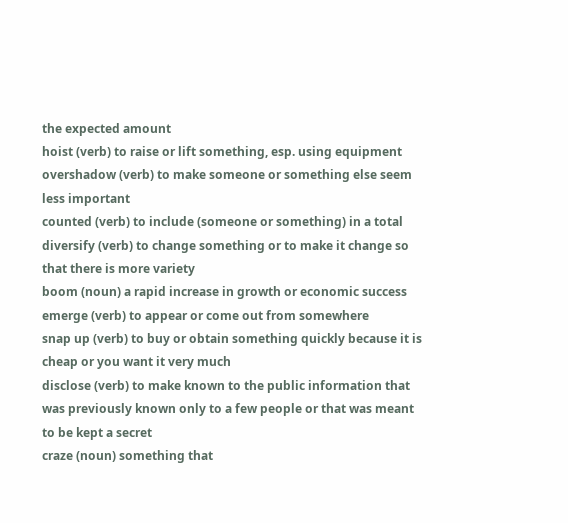the expected amount
hoist (verb) to raise or lift something, esp. using equipment
overshadow (verb) to make someone or something else seem less important
counted (verb) to include (someone or something) in a total
diversify (verb) to change something or to make it change so that there is more variety
boom (noun) a rapid increase in growth or economic success
emerge (verb) to appear or come out from somewhere
snap up (verb) to buy or obtain something quickly because it is cheap or you want it very much
disclose (verb) to make known to the public information that was previously known only to a few people or that was meant to be kept a secret
craze (noun) something that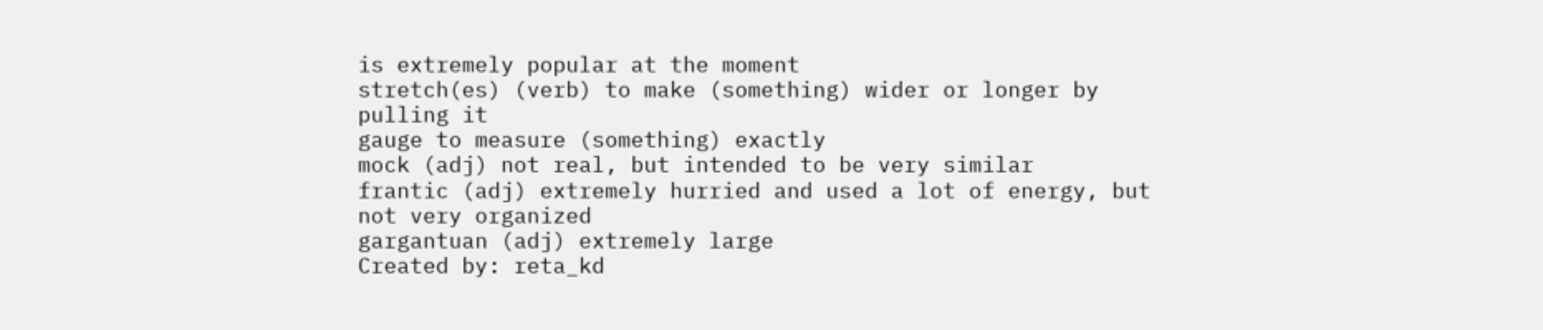is extremely popular at the moment
stretch(es) (verb) to make (something) wider or longer by pulling it
gauge to measure (something) exactly
mock (adj) not real, but intended to be very similar
frantic (adj) extremely hurried and used a lot of energy, but not very organized
gargantuan (adj) extremely large
Created by: reta_kd